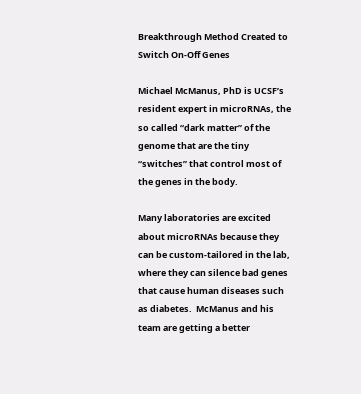Breakthrough Method Created to Switch On-Off Genes

Michael McManus, PhD is UCSF’s resident expert in microRNAs, the so called “dark matter” of the genome that are the tiny “switches” that control most of the genes in the body.

Many laboratories are excited about microRNAs because they can be custom-tailored in the lab, where they can silence bad genes that cause human diseases such as diabetes.  McManus and his team are getting a better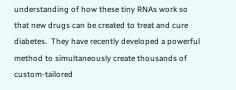understanding of how these tiny RNAs work so that new drugs can be created to treat and cure diabetes.  They have recently developed a powerful method to simultaneously create thousands of custom-tailored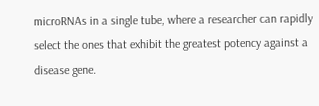microRNAs in a single tube, where a researcher can rapidly select the ones that exhibit the greatest potency against a disease gene.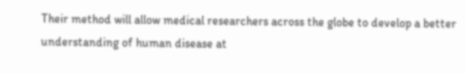Their method will allow medical researchers across the globe to develop a better understanding of human disease at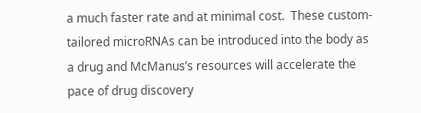a much faster rate and at minimal cost.  These custom-tailored microRNAs can be introduced into the body as a drug and McManus’s resources will accelerate the pace of drug discovery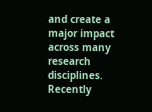and create a major impact across many research disciplines.  Recently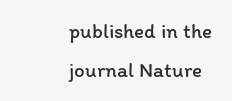published in the journal Nature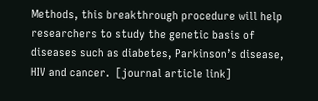Methods, this breakthrough procedure will help researchers to study the genetic basis of diseases such as diabetes, Parkinson’s disease, HIV and cancer.  [journal article link]